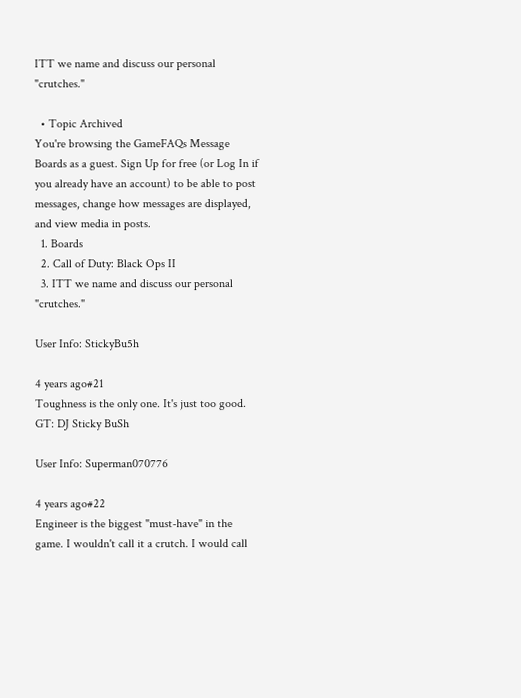ITT we name and discuss our personal "crutches."

  • Topic Archived
You're browsing the GameFAQs Message Boards as a guest. Sign Up for free (or Log In if you already have an account) to be able to post messages, change how messages are displayed, and view media in posts.
  1. Boards
  2. Call of Duty: Black Ops II
  3. ITT we name and discuss our personal "crutches."

User Info: StickyBu5h

4 years ago#21
Toughness is the only one. It's just too good.
GT: DJ Sticky BuSh

User Info: Superman070776

4 years ago#22
Engineer is the biggest "must-have" in the game. I wouldn't call it a crutch. I would call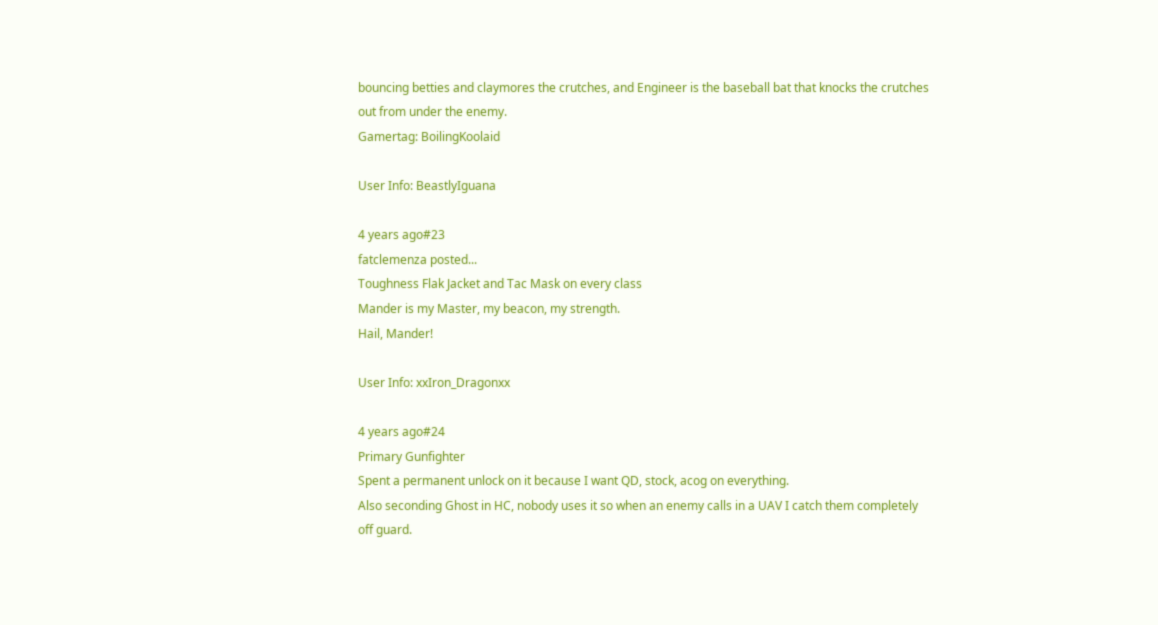bouncing betties and claymores the crutches, and Engineer is the baseball bat that knocks the crutches out from under the enemy.
Gamertag: BoilingKoolaid

User Info: BeastlyIguana

4 years ago#23
fatclemenza posted...
Toughness Flak Jacket and Tac Mask on every class
Mander is my Master, my beacon, my strength.
Hail, Mander!

User Info: xxIron_Dragonxx

4 years ago#24
Primary Gunfighter
Spent a permanent unlock on it because I want QD, stock, acog on everything.
Also seconding Ghost in HC, nobody uses it so when an enemy calls in a UAV I catch them completely off guard.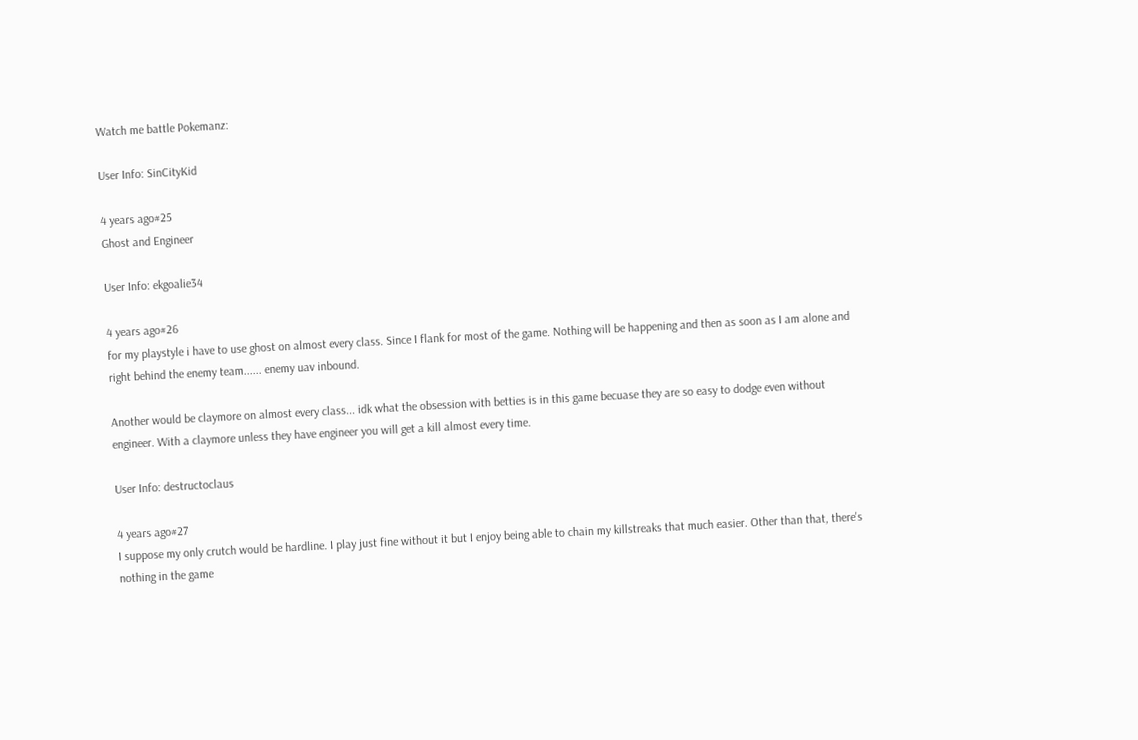Watch me battle Pokemanz:

User Info: SinCityKid

4 years ago#25
Ghost and Engineer

User Info: ekgoalie34

4 years ago#26
for my playstyle i have to use ghost on almost every class. Since I flank for most of the game. Nothing will be happening and then as soon as I am alone and right behind the enemy team...... enemy uav inbound.

Another would be claymore on almost every class... idk what the obsession with betties is in this game becuase they are so easy to dodge even without engineer. With a claymore unless they have engineer you will get a kill almost every time.

User Info: destructoclaus

4 years ago#27
I suppose my only crutch would be hardline. I play just fine without it but I enjoy being able to chain my killstreaks that much easier. Other than that, there's nothing in the game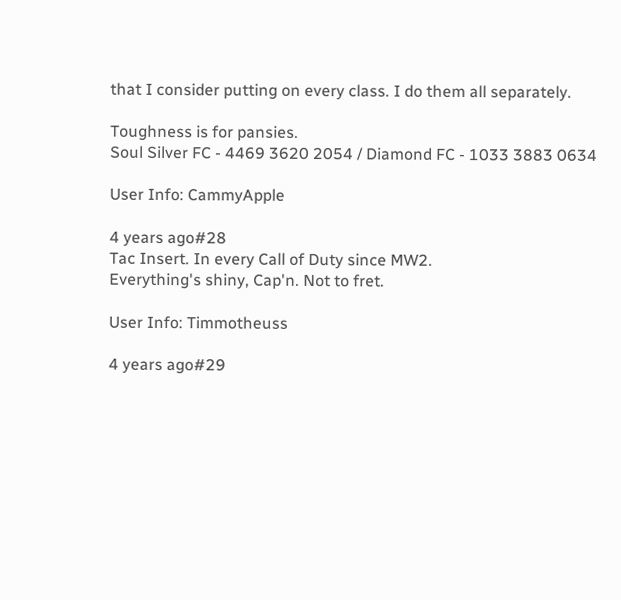that I consider putting on every class. I do them all separately.

Toughness is for pansies.
Soul Silver FC - 4469 3620 2054 / Diamond FC - 1033 3883 0634

User Info: CammyApple

4 years ago#28
Tac Insert. In every Call of Duty since MW2.
Everything's shiny, Cap'n. Not to fret.

User Info: Timmotheuss

4 years ago#29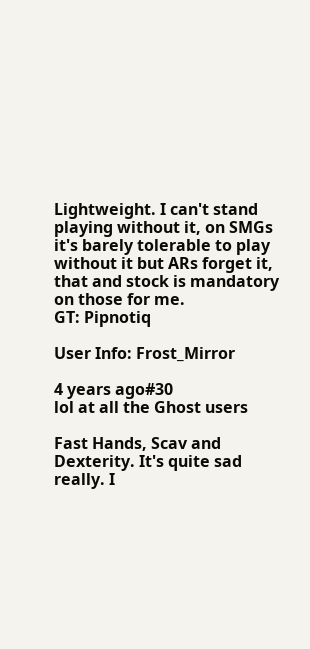Lightweight. I can't stand playing without it, on SMGs it's barely tolerable to play without it but ARs forget it, that and stock is mandatory on those for me.
GT: Pipnotiq

User Info: Frost_Mirror

4 years ago#30
lol at all the Ghost users

Fast Hands, Scav and Dexterity. It's quite sad really. I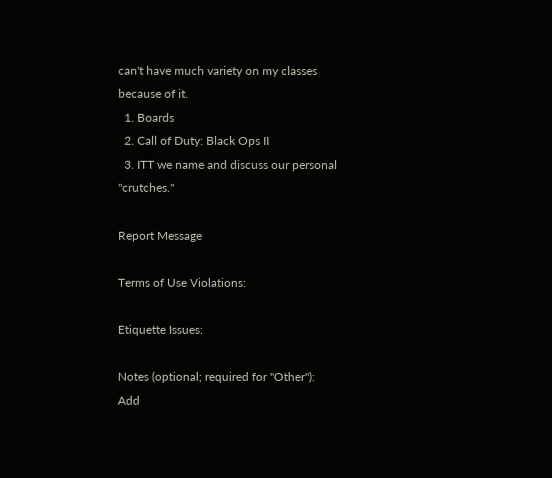can't have much variety on my classes because of it.
  1. Boards
  2. Call of Duty: Black Ops II
  3. ITT we name and discuss our personal "crutches."

Report Message

Terms of Use Violations:

Etiquette Issues:

Notes (optional; required for "Other"):
Add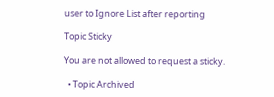user to Ignore List after reporting

Topic Sticky

You are not allowed to request a sticky.

  • Topic Archived